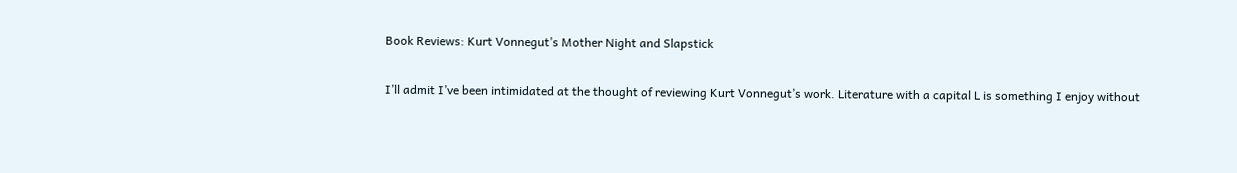Book Reviews: Kurt Vonnegut’s Mother Night and Slapstick

I’ll admit I’ve been intimidated at the thought of reviewing Kurt Vonnegut’s work. Literature with a capital L is something I enjoy without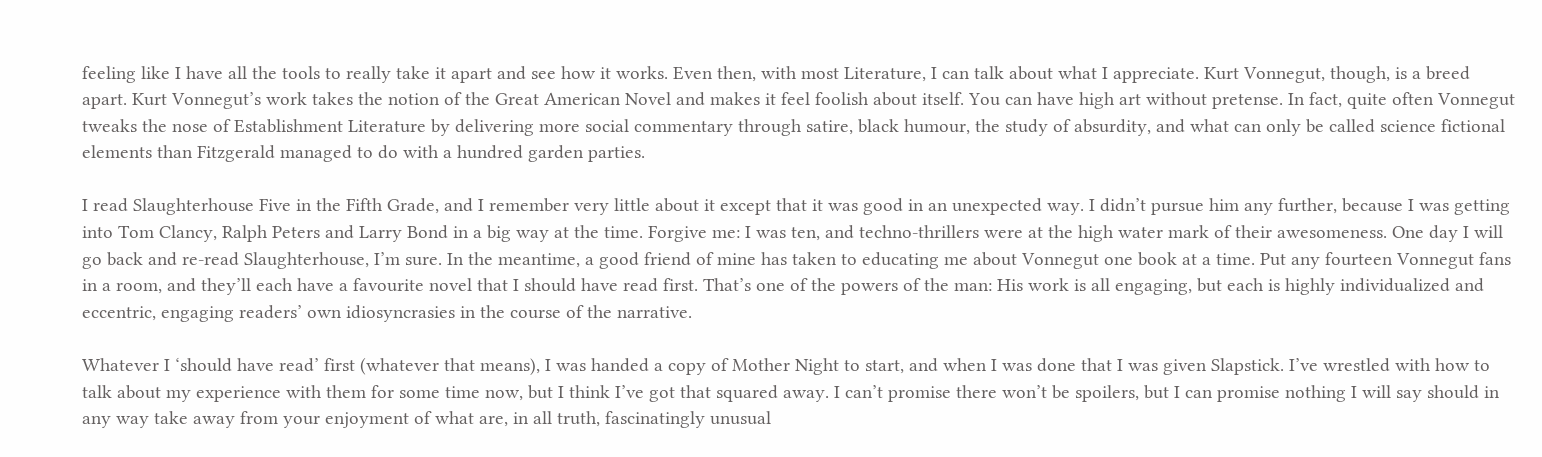feeling like I have all the tools to really take it apart and see how it works. Even then, with most Literature, I can talk about what I appreciate. Kurt Vonnegut, though, is a breed apart. Kurt Vonnegut’s work takes the notion of the Great American Novel and makes it feel foolish about itself. You can have high art without pretense. In fact, quite often Vonnegut tweaks the nose of Establishment Literature by delivering more social commentary through satire, black humour, the study of absurdity, and what can only be called science fictional elements than Fitzgerald managed to do with a hundred garden parties.

I read Slaughterhouse Five in the Fifth Grade, and I remember very little about it except that it was good in an unexpected way. I didn’t pursue him any further, because I was getting into Tom Clancy, Ralph Peters and Larry Bond in a big way at the time. Forgive me: I was ten, and techno-thrillers were at the high water mark of their awesomeness. One day I will go back and re-read Slaughterhouse, I’m sure. In the meantime, a good friend of mine has taken to educating me about Vonnegut one book at a time. Put any fourteen Vonnegut fans in a room, and they’ll each have a favourite novel that I should have read first. That’s one of the powers of the man: His work is all engaging, but each is highly individualized and eccentric, engaging readers’ own idiosyncrasies in the course of the narrative.

Whatever I ‘should have read’ first (whatever that means), I was handed a copy of Mother Night to start, and when I was done that I was given Slapstick. I’ve wrestled with how to talk about my experience with them for some time now, but I think I’ve got that squared away. I can’t promise there won’t be spoilers, but I can promise nothing I will say should in any way take away from your enjoyment of what are, in all truth, fascinatingly unusual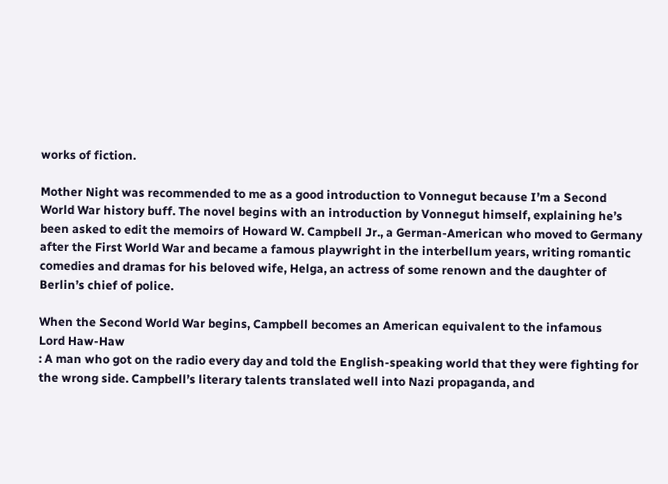works of fiction.

Mother Night was recommended to me as a good introduction to Vonnegut because I’m a Second World War history buff. The novel begins with an introduction by Vonnegut himself, explaining he’s been asked to edit the memoirs of Howard W. Campbell Jr., a German-American who moved to Germany after the First World War and became a famous playwright in the interbellum years, writing romantic comedies and dramas for his beloved wife, Helga, an actress of some renown and the daughter of Berlin’s chief of police.

When the Second World War begins, Campbell becomes an American equivalent to the infamous
Lord Haw-Haw
: A man who got on the radio every day and told the English-speaking world that they were fighting for the wrong side. Campbell’s literary talents translated well into Nazi propaganda, and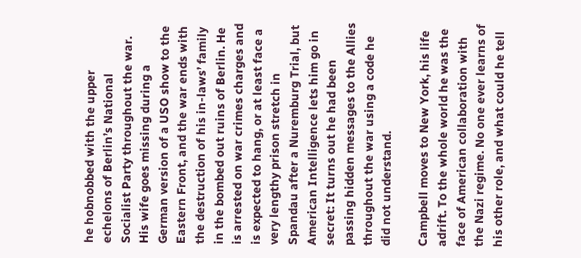he hobnobbed with the upper echelons of Berlin’s National Socialist Party throughout the war. His wife goes missing during a German version of a USO show to the Eastern Front, and the war ends with the destruction of his in-laws’ family in the bombed out ruins of Berlin. He is arrested on war crimes charges and is expected to hang, or at least face a very lengthy prison stretch in Spandau after a Nuremburg Trial, but American Intelligence lets him go in secret: It turns out he had been passing hidden messages to the Allies throughout the war using a code he did not understand.

Campbell moves to New York, his life adrift. To the whole world he was the face of American collaboration with the Nazi regime. No one ever learns of his other role, and what could he tell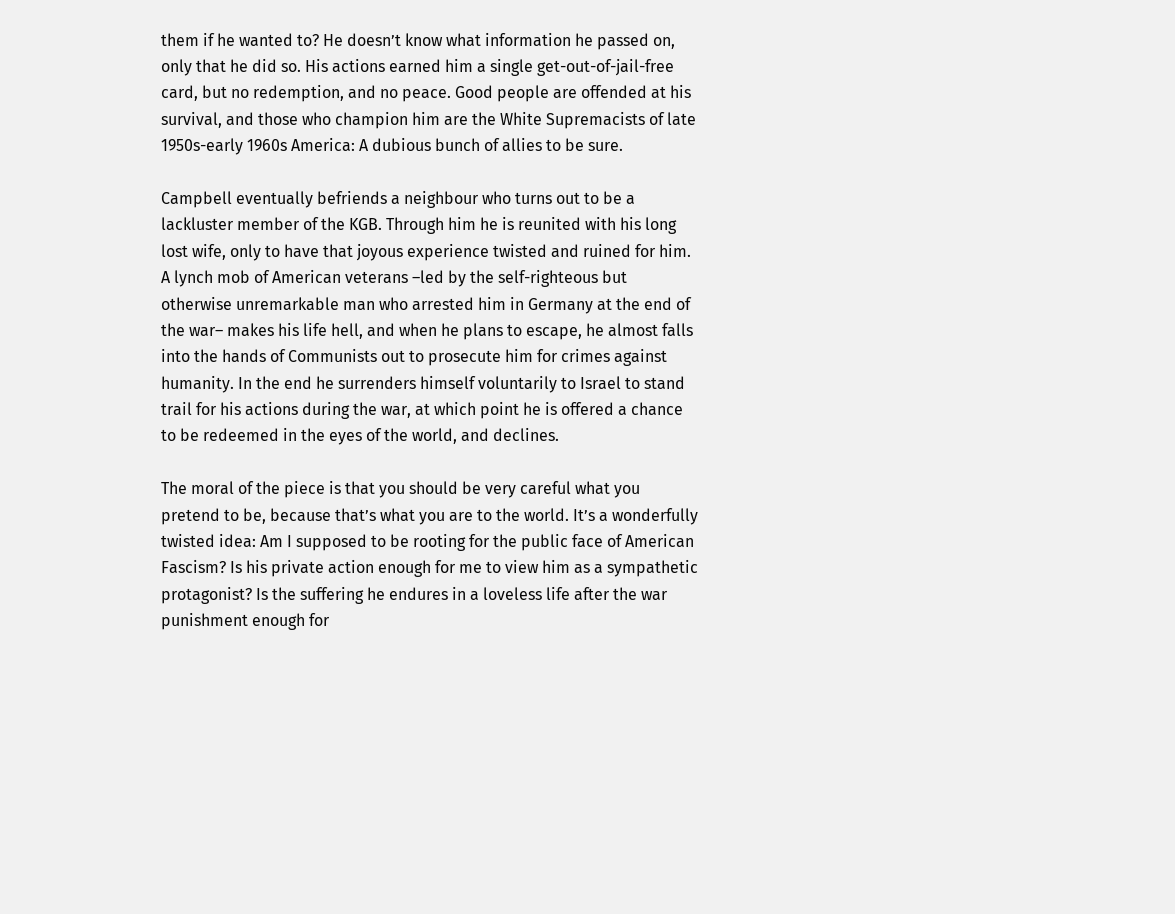them if he wanted to? He doesn’t know what information he passed on, only that he did so. His actions earned him a single get-out-of-jail-free card, but no redemption, and no peace. Good people are offended at his survival, and those who champion him are the White Supremacists of late 1950s-early 1960s America: A dubious bunch of allies to be sure.

Campbell eventually befriends a neighbour who turns out to be a lackluster member of the KGB. Through him he is reunited with his long lost wife, only to have that joyous experience twisted and ruined for him. A lynch mob of American veterans –led by the self-righteous but otherwise unremarkable man who arrested him in Germany at the end of the war– makes his life hell, and when he plans to escape, he almost falls into the hands of Communists out to prosecute him for crimes against humanity. In the end he surrenders himself voluntarily to Israel to stand trail for his actions during the war, at which point he is offered a chance to be redeemed in the eyes of the world, and declines.

The moral of the piece is that you should be very careful what you pretend to be, because that’s what you are to the world. It’s a wonderfully twisted idea: Am I supposed to be rooting for the public face of American Fascism? Is his private action enough for me to view him as a sympathetic protagonist? Is the suffering he endures in a loveless life after the war punishment enough for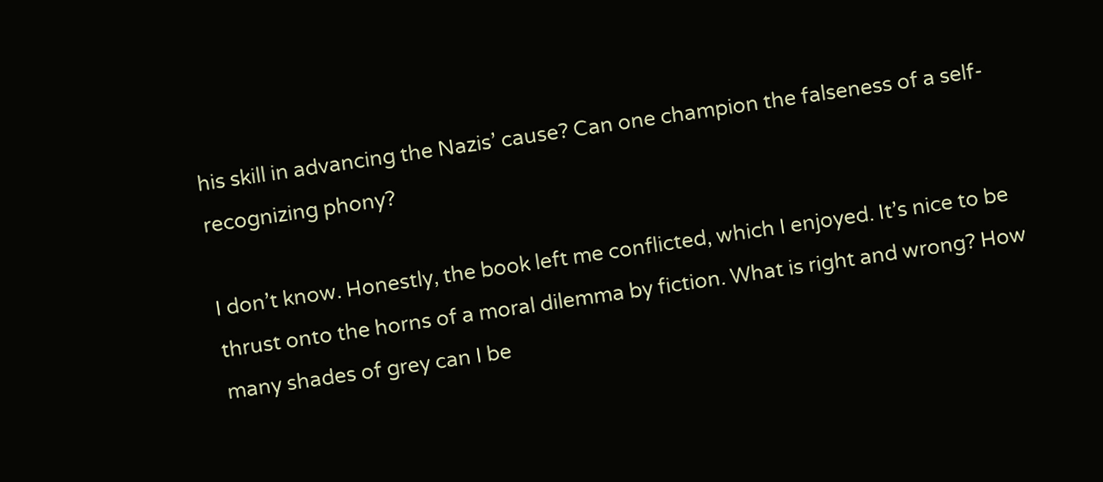his skill in advancing the Nazis’ cause? Can one champion the falseness of a self-recognizing phony?

I don’t know. Honestly, the book left me conflicted, which I enjoyed. It’s nice to be thrust onto the horns of a moral dilemma by fiction. What is right and wrong? How many shades of grey can I be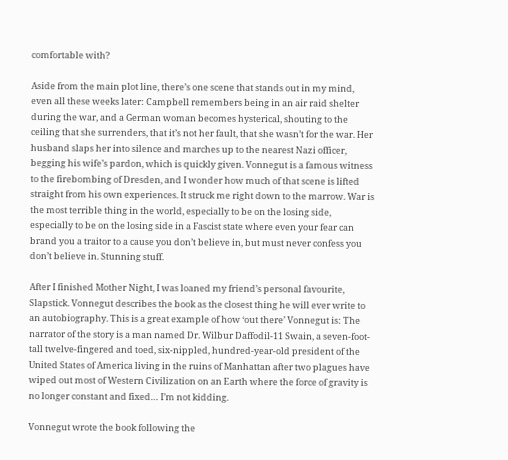comfortable with?

Aside from the main plot line, there’s one scene that stands out in my mind, even all these weeks later: Campbell remembers being in an air raid shelter during the war, and a German woman becomes hysterical, shouting to the ceiling that she surrenders, that it’s not her fault, that she wasn’t for the war. Her husband slaps her into silence and marches up to the nearest Nazi officer, begging his wife’s pardon, which is quickly given. Vonnegut is a famous witness to the firebombing of Dresden, and I wonder how much of that scene is lifted straight from his own experiences. It struck me right down to the marrow. War is the most terrible thing in the world, especially to be on the losing side, especially to be on the losing side in a Fascist state where even your fear can brand you a traitor to a cause you don’t believe in, but must never confess you don’t believe in. Stunning stuff.

After I finished Mother Night, I was loaned my friend’s personal favourite, Slapstick. Vonnegut describes the book as the closest thing he will ever write to an autobiography. This is a great example of how ‘out there’ Vonnegut is: The narrator of the story is a man named Dr. Wilbur Daffodil-11 Swain, a seven-foot-tall twelve-fingered and toed, six-nippled, hundred-year-old president of the United States of America living in the ruins of Manhattan after two plagues have wiped out most of Western Civilization on an Earth where the force of gravity is no longer constant and fixed… I’m not kidding.

Vonnegut wrote the book following the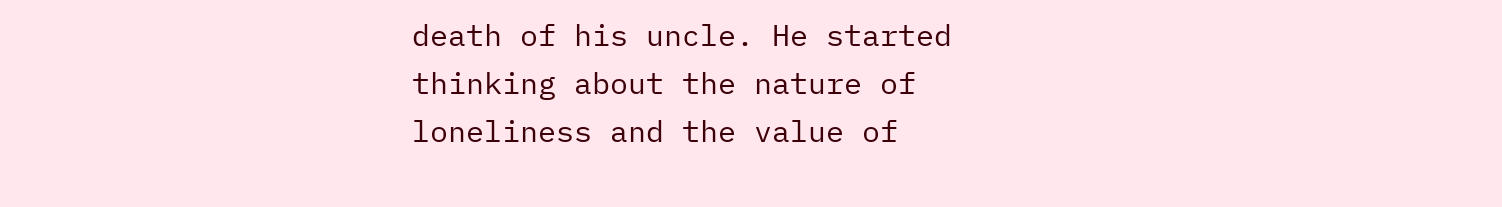death of his uncle. He started thinking about the nature of loneliness and the value of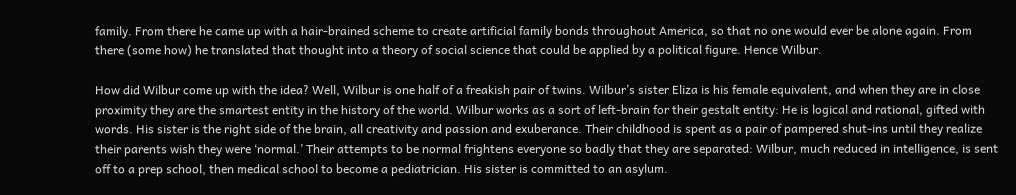family. From there he came up with a hair-brained scheme to create artificial family bonds throughout America, so that no one would ever be alone again. From there (some how) he translated that thought into a theory of social science that could be applied by a political figure. Hence Wilbur.

How did Wilbur come up with the idea? Well, Wilbur is one half of a freakish pair of twins. Wilbur’s sister Eliza is his female equivalent, and when they are in close proximity they are the smartest entity in the history of the world. Wilbur works as a sort of left-brain for their gestalt entity: He is logical and rational, gifted with words. His sister is the right side of the brain, all creativity and passion and exuberance. Their childhood is spent as a pair of pampered shut-ins until they realize their parents wish they were ‘normal.’ Their attempts to be normal frightens everyone so badly that they are separated: Wilbur, much reduced in intelligence, is sent off to a prep school, then medical school to become a pediatrician. His sister is committed to an asylum.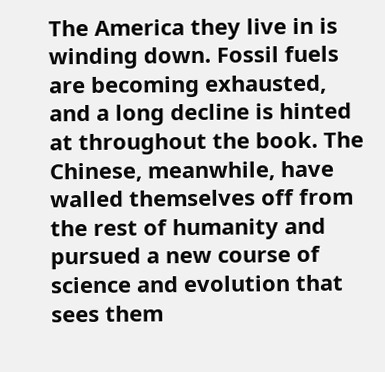The America they live in is winding down. Fossil fuels are becoming exhausted, and a long decline is hinted at throughout the book. The Chinese, meanwhile, have walled themselves off from the rest of humanity and pursued a new course of science and evolution that sees them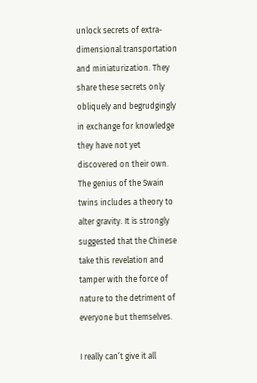unlock secrets of extra-dimensional transportation and miniaturization. They share these secrets only obliquely and begrudgingly in exchange for knowledge they have not yet discovered on their own. The genius of the Swain twins includes a theory to alter gravity. It is strongly suggested that the Chinese take this revelation and tamper with the force of nature to the detriment of everyone but themselves.

I really can’t give it all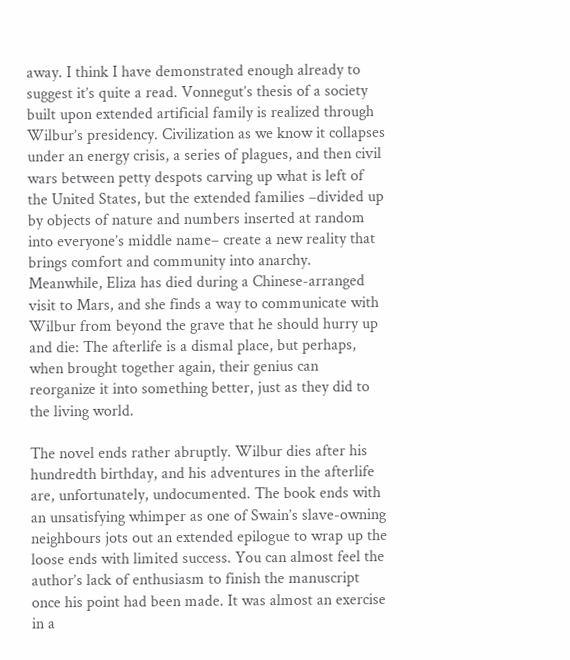away. I think I have demonstrated enough already to suggest it’s quite a read. Vonnegut’s thesis of a society built upon extended artificial family is realized through Wilbur’s presidency. Civilization as we know it collapses under an energy crisis, a series of plagues, and then civil wars between petty despots carving up what is left of the United States, but the extended families –divided up by objects of nature and numbers inserted at random into everyone’s middle name– create a new reality that brings comfort and community into anarchy. Meanwhile, Eliza has died during a Chinese-arranged visit to Mars, and she finds a way to communicate with Wilbur from beyond the grave that he should hurry up and die: The afterlife is a dismal place, but perhaps, when brought together again, their genius can reorganize it into something better, just as they did to the living world.

The novel ends rather abruptly. Wilbur dies after his hundredth birthday, and his adventures in the afterlife are, unfortunately, undocumented. The book ends with an unsatisfying whimper as one of Swain’s slave-owning neighbours jots out an extended epilogue to wrap up the loose ends with limited success. You can almost feel the author’s lack of enthusiasm to finish the manuscript once his point had been made. It was almost an exercise in a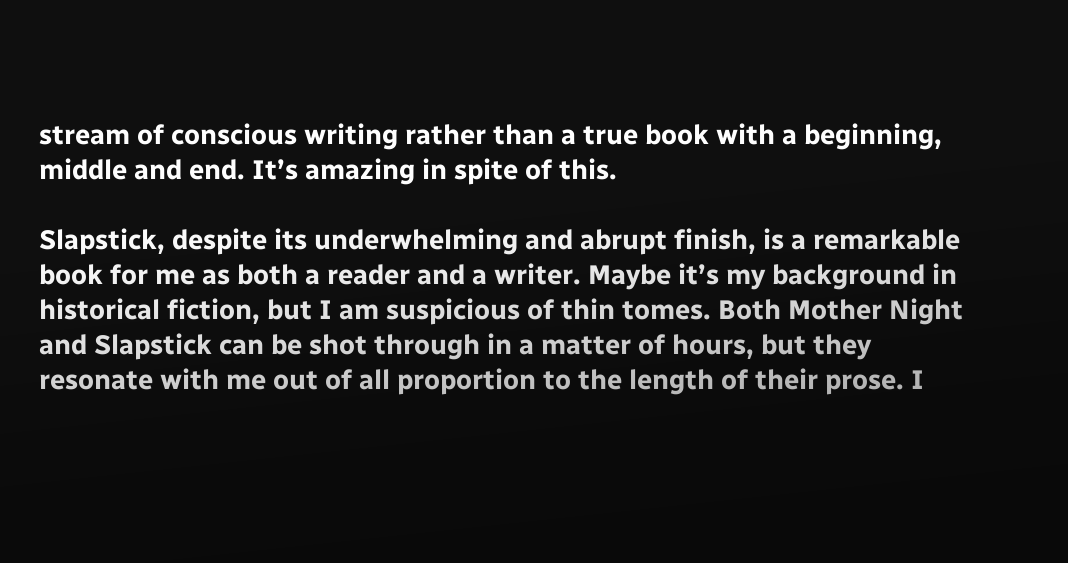stream of conscious writing rather than a true book with a beginning, middle and end. It’s amazing in spite of this.

Slapstick, despite its underwhelming and abrupt finish, is a remarkable book for me as both a reader and a writer. Maybe it’s my background in historical fiction, but I am suspicious of thin tomes. Both Mother Night and Slapstick can be shot through in a matter of hours, but they resonate with me out of all proportion to the length of their prose. I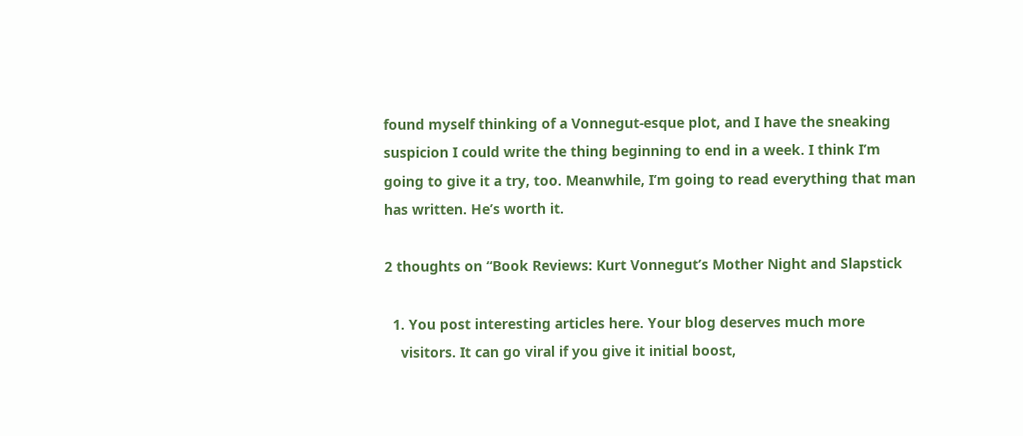found myself thinking of a Vonnegut-esque plot, and I have the sneaking suspicion I could write the thing beginning to end in a week. I think I’m going to give it a try, too. Meanwhile, I’m going to read everything that man has written. He’s worth it.

2 thoughts on “Book Reviews: Kurt Vonnegut’s Mother Night and Slapstick

  1. You post interesting articles here. Your blog deserves much more
    visitors. It can go viral if you give it initial boost,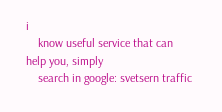i
    know useful service that can help you, simply
    search in google: svetsern traffic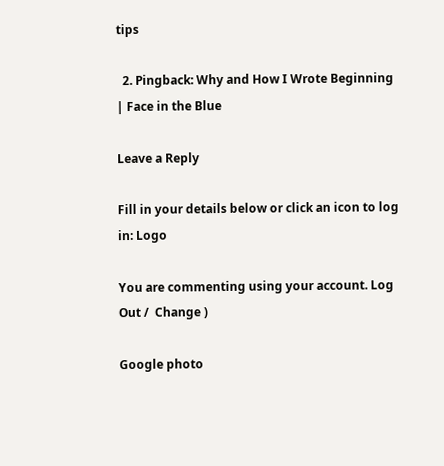tips

  2. Pingback: Why and How I Wrote Beginning | Face in the Blue

Leave a Reply

Fill in your details below or click an icon to log in: Logo

You are commenting using your account. Log Out /  Change )

Google photo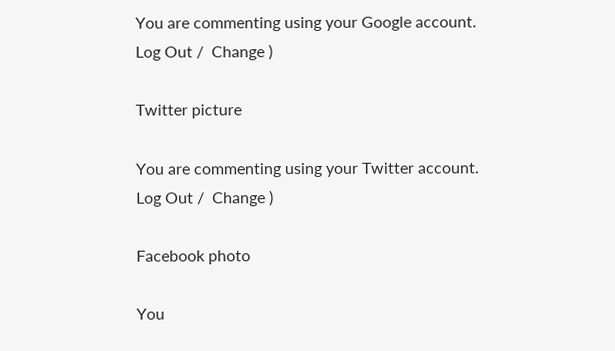You are commenting using your Google account. Log Out /  Change )

Twitter picture

You are commenting using your Twitter account. Log Out /  Change )

Facebook photo

You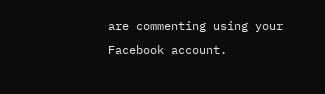are commenting using your Facebook account.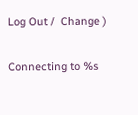Log Out /  Change )

Connecting to %s